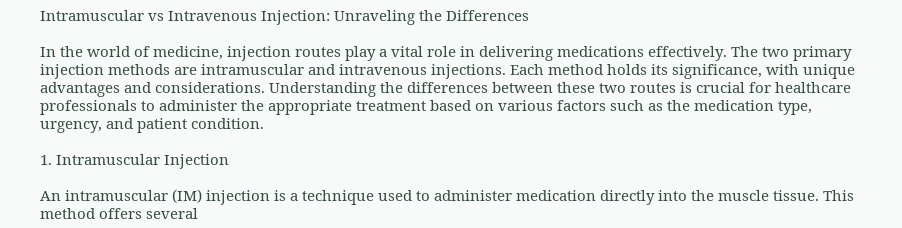Intramuscular vs Intravenous Injection: Unraveling the Differences

In the world of medicine, injection routes play a vital role in delivering medications effectively. The two primary injection methods are intramuscular and intravenous injections. Each method holds its significance, with unique advantages and considerations. Understanding the differences between these two routes is crucial for healthcare professionals to administer the appropriate treatment based on various factors such as the medication type, urgency, and patient condition.

1. Intramuscular Injection

An intramuscular (IM) injection is a technique used to administer medication directly into the muscle tissue. This method offers several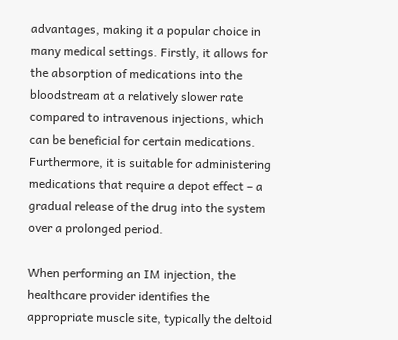advantages, making it a popular choice in many medical settings. Firstly, it allows for the absorption of medications into the bloodstream at a relatively slower rate compared to intravenous injections, which can be beneficial for certain medications. Furthermore, it is suitable for administering medications that require a depot effect – a gradual release of the drug into the system over a prolonged period.

When performing an IM injection, the healthcare provider identifies the appropriate muscle site, typically the deltoid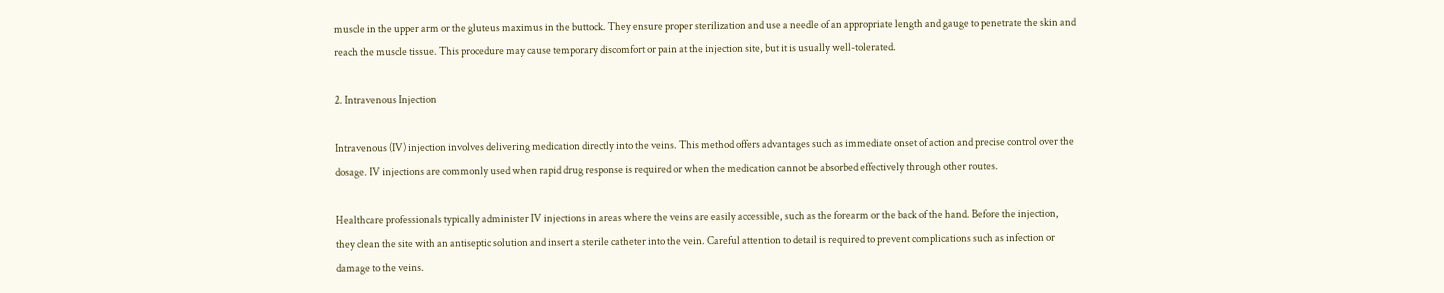muscle in the upper arm or the gluteus maximus in the buttock. They ensure proper sterilization and use a needle of an appropriate length and gauge to penetrate the skin and reach the muscle tissue. This procedure may cause temporary discomfort or pain at the injection site, but it is usually well-tolerated.

2. Intravenous Injection

Intravenous (IV) injection involves delivering medication directly into the veins. This method offers advantages such as immediate onset of action and precise control over the dosage. IV injections are commonly used when rapid drug response is required or when the medication cannot be absorbed effectively through other routes.

Healthcare professionals typically administer IV injections in areas where the veins are easily accessible, such as the forearm or the back of the hand. Before the injection, they clean the site with an antiseptic solution and insert a sterile catheter into the vein. Careful attention to detail is required to prevent complications such as infection or damage to the veins.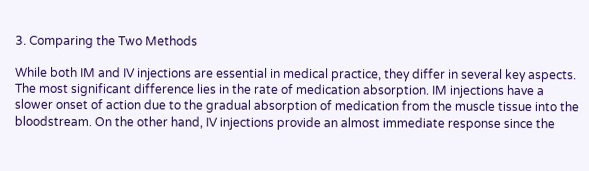3. Comparing the Two Methods

While both IM and IV injections are essential in medical practice, they differ in several key aspects. The most significant difference lies in the rate of medication absorption. IM injections have a slower onset of action due to the gradual absorption of medication from the muscle tissue into the bloodstream. On the other hand, IV injections provide an almost immediate response since the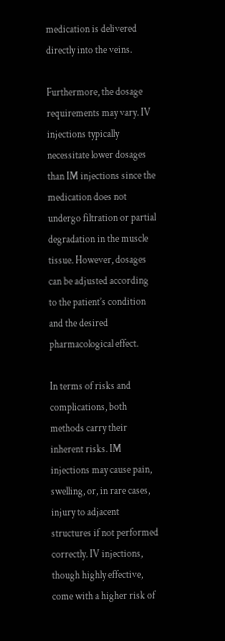medication is delivered directly into the veins.

Furthermore, the dosage requirements may vary. IV injections typically necessitate lower dosages than IM injections since the medication does not undergo filtration or partial degradation in the muscle tissue. However, dosages can be adjusted according to the patient’s condition and the desired pharmacological effect.

In terms of risks and complications, both methods carry their inherent risks. IM injections may cause pain, swelling, or, in rare cases, injury to adjacent structures if not performed correctly. IV injections, though highly effective, come with a higher risk of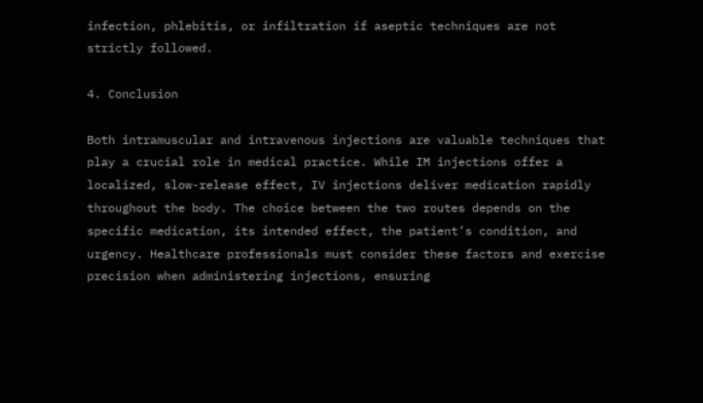infection, phlebitis, or infiltration if aseptic techniques are not strictly followed.

4. Conclusion

Both intramuscular and intravenous injections are valuable techniques that play a crucial role in medical practice. While IM injections offer a localized, slow-release effect, IV injections deliver medication rapidly throughout the body. The choice between the two routes depends on the specific medication, its intended effect, the patient’s condition, and urgency. Healthcare professionals must consider these factors and exercise precision when administering injections, ensuring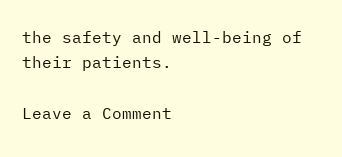the safety and well-being of their patients.

Leave a Comment